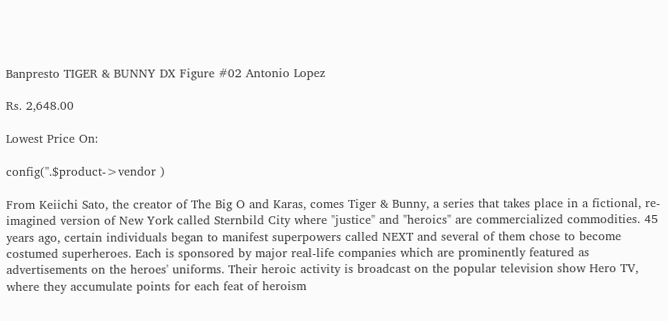Banpresto TIGER & BUNNY DX Figure #02 Antonio Lopez

Rs. 2,648.00

Lowest Price On:

config(''.$product->vendor )

From Keiichi Sato, the creator of The Big O and Karas, comes Tiger & Bunny, a series that takes place in a fictional, re-imagined version of New York called Sternbild City where "justice" and "heroics" are commercialized commodities. 45 years ago, certain individuals began to manifest superpowers called NEXT and several of them chose to become costumed superheroes. Each is sponsored by major real-life companies which are prominently featured as advertisements on the heroes' uniforms. Their heroic activity is broadcast on the popular television show Hero TV, where they accumulate points for each feat of heroism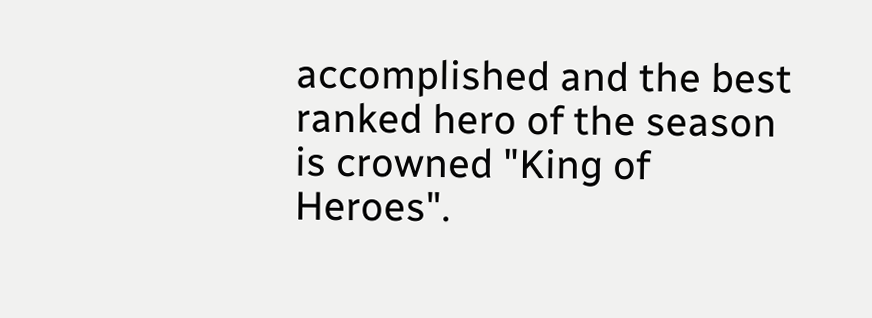accomplished and the best ranked hero of the season is crowned "King of Heroes".